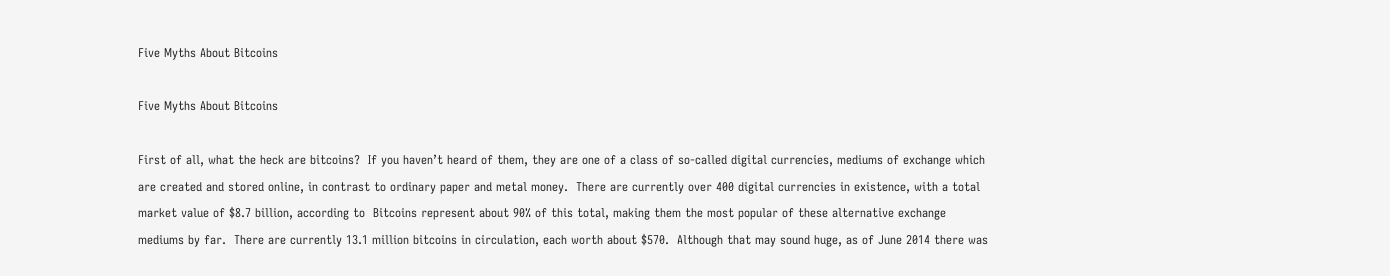Five Myths About Bitcoins

Five Myths About Bitcoins

First of all, what the heck are bitcoins?  If you haven’t heard of them, they are one of a class of so-called digital currencies, mediums of exchange which are created and stored online, in contrast to ordinary paper and metal money.  There are currently over 400 digital currencies in existence, with a total market value of $8.7 billion, according to  Bitcoins represent about 90% of this total, making them the most popular of these alternative exchange mediums by far.  There are currently 13.1 million bitcoins in circulation, each worth about $570.  Although that may sound huge, as of June 2014 there was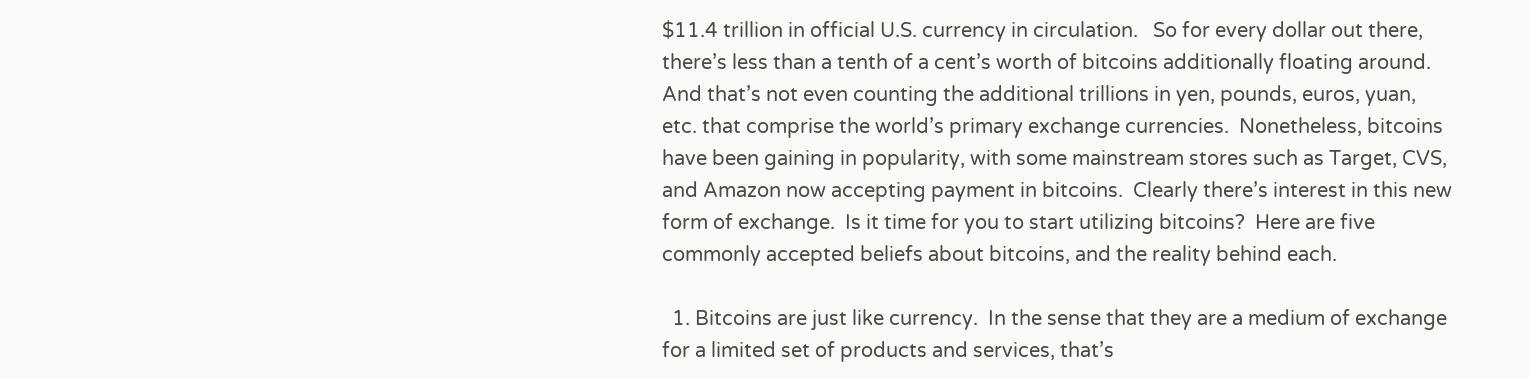$11.4 trillion in official U.S. currency in circulation.   So for every dollar out there, there’s less than a tenth of a cent’s worth of bitcoins additionally floating around.  And that’s not even counting the additional trillions in yen, pounds, euros, yuan, etc. that comprise the world’s primary exchange currencies.  Nonetheless, bitcoins have been gaining in popularity, with some mainstream stores such as Target, CVS, and Amazon now accepting payment in bitcoins.  Clearly there’s interest in this new form of exchange.  Is it time for you to start utilizing bitcoins?  Here are five commonly accepted beliefs about bitcoins, and the reality behind each.

  1. Bitcoins are just like currency.  In the sense that they are a medium of exchange for a limited set of products and services, that’s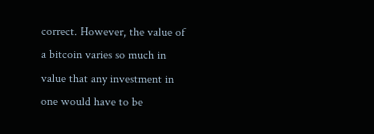correct. However, the value of a bitcoin varies so much in value that any investment in one would have to be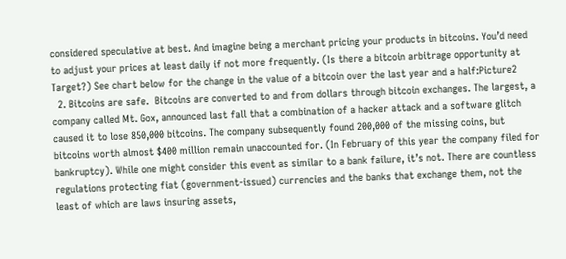considered speculative at best. And imagine being a merchant pricing your products in bitcoins. You’d need to adjust your prices at least daily if not more frequently. (Is there a bitcoin arbitrage opportunity at Target?) See chart below for the change in the value of a bitcoin over the last year and a half:Picture2
  2. Bitcoins are safe.  Bitcoins are converted to and from dollars through bitcoin exchanges. The largest, a company called Mt. Gox, announced last fall that a combination of a hacker attack and a software glitch caused it to lose 850,000 bitcoins. The company subsequently found 200,000 of the missing coins, but bitcoins worth almost $400 million remain unaccounted for. (In February of this year the company filed for bankruptcy). While one might consider this event as similar to a bank failure, it’s not. There are countless regulations protecting fiat (government-issued) currencies and the banks that exchange them, not the least of which are laws insuring assets,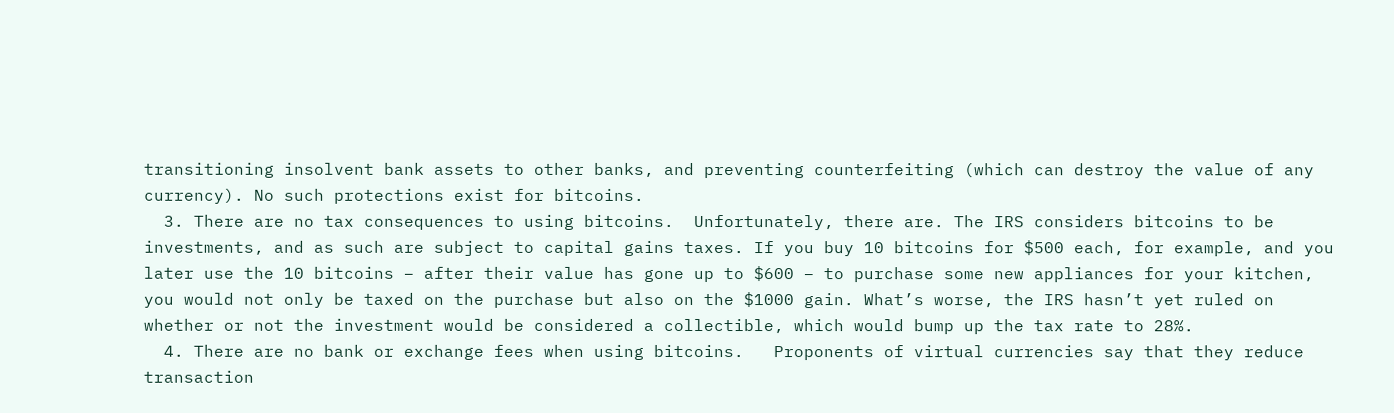transitioning insolvent bank assets to other banks, and preventing counterfeiting (which can destroy the value of any currency). No such protections exist for bitcoins.
  3. There are no tax consequences to using bitcoins.  Unfortunately, there are. The IRS considers bitcoins to be investments, and as such are subject to capital gains taxes. If you buy 10 bitcoins for $500 each, for example, and you later use the 10 bitcoins – after their value has gone up to $600 – to purchase some new appliances for your kitchen, you would not only be taxed on the purchase but also on the $1000 gain. What’s worse, the IRS hasn’t yet ruled on whether or not the investment would be considered a collectible, which would bump up the tax rate to 28%.
  4. There are no bank or exchange fees when using bitcoins.   Proponents of virtual currencies say that they reduce transaction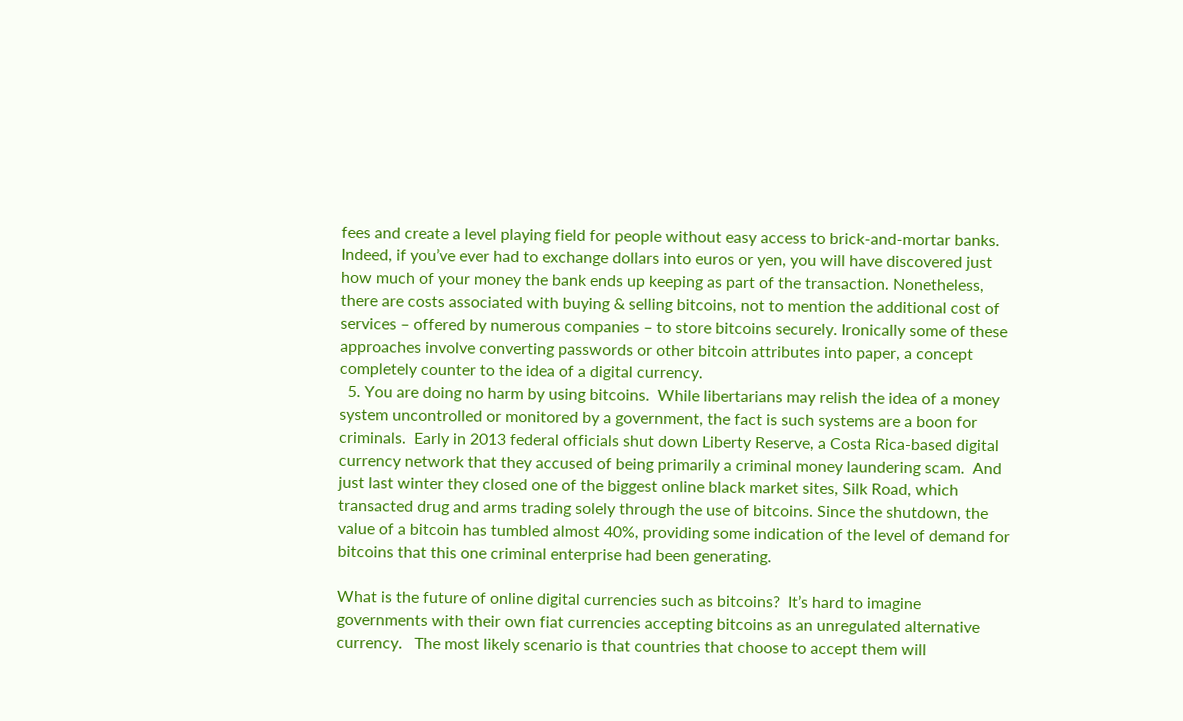fees and create a level playing field for people without easy access to brick-and-mortar banks. Indeed, if you’ve ever had to exchange dollars into euros or yen, you will have discovered just how much of your money the bank ends up keeping as part of the transaction. Nonetheless, there are costs associated with buying & selling bitcoins, not to mention the additional cost of services – offered by numerous companies – to store bitcoins securely. Ironically some of these approaches involve converting passwords or other bitcoin attributes into paper, a concept completely counter to the idea of a digital currency.
  5. You are doing no harm by using bitcoins.  While libertarians may relish the idea of a money system uncontrolled or monitored by a government, the fact is such systems are a boon for criminals.  Early in 2013 federal officials shut down Liberty Reserve, a Costa Rica-based digital currency network that they accused of being primarily a criminal money laundering scam.  And just last winter they closed one of the biggest online black market sites, Silk Road, which transacted drug and arms trading solely through the use of bitcoins. Since the shutdown, the value of a bitcoin has tumbled almost 40%, providing some indication of the level of demand for bitcoins that this one criminal enterprise had been generating.

What is the future of online digital currencies such as bitcoins?  It’s hard to imagine governments with their own fiat currencies accepting bitcoins as an unregulated alternative currency.   The most likely scenario is that countries that choose to accept them will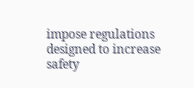impose regulations designed to increase safety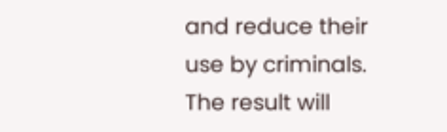and reduce their use by criminals.  The result will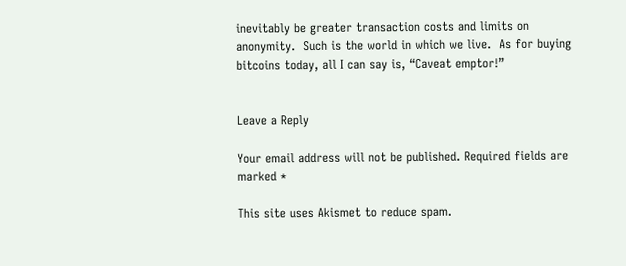inevitably be greater transaction costs and limits on anonymity.  Such is the world in which we live.  As for buying bitcoins today, all I can say is, “Caveat emptor!”


Leave a Reply

Your email address will not be published. Required fields are marked *

This site uses Akismet to reduce spam.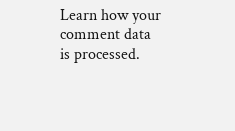Learn how your comment data is processed.